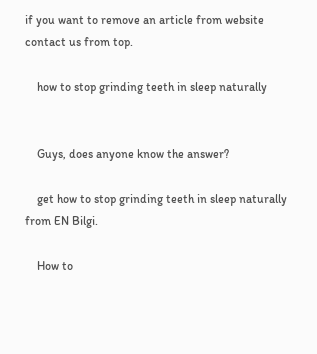if you want to remove an article from website contact us from top.

    how to stop grinding teeth in sleep naturally


    Guys, does anyone know the answer?

    get how to stop grinding teeth in sleep naturally from EN Bilgi.

    How to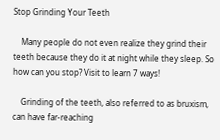Stop Grinding Your Teeth

    Many people do not even realize they grind their teeth because they do it at night while they sleep. So how can you stop? Visit to learn 7 ways!

    Grinding of the teeth, also referred to as bruxism, can have far-reaching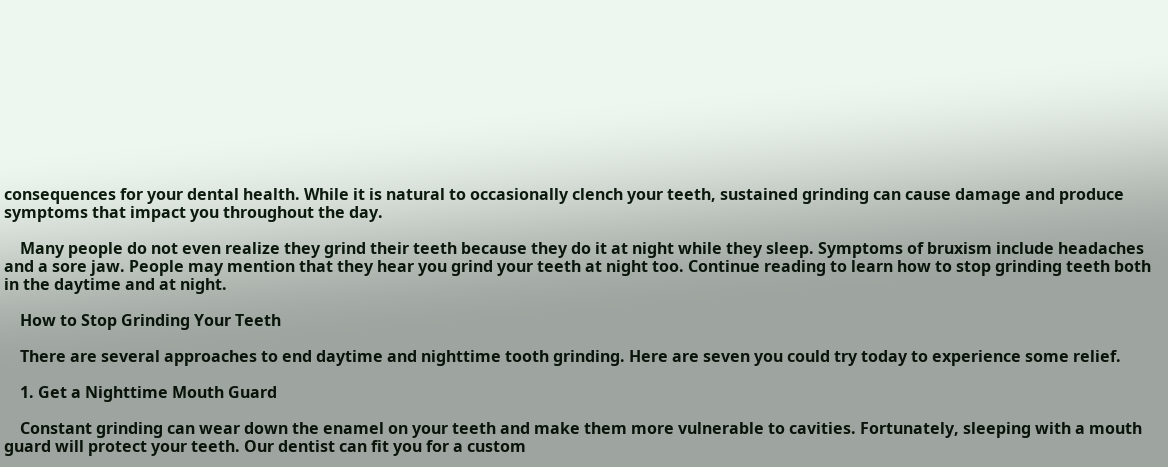consequences for your dental health. While it is natural to occasionally clench your teeth, sustained grinding can cause damage and produce symptoms that impact you throughout the day.

    Many people do not even realize they grind their teeth because they do it at night while they sleep. Symptoms of bruxism include headaches and a sore jaw. People may mention that they hear you grind your teeth at night too. Continue reading to learn how to stop grinding teeth both in the daytime and at night.

    How to Stop Grinding Your Teeth

    There are several approaches to end daytime and nighttime tooth grinding. Here are seven you could try today to experience some relief.

    1. Get a Nighttime Mouth Guard

    Constant grinding can wear down the enamel on your teeth and make them more vulnerable to cavities. Fortunately, sleeping with a mouth guard will protect your teeth. Our dentist can fit you for a custom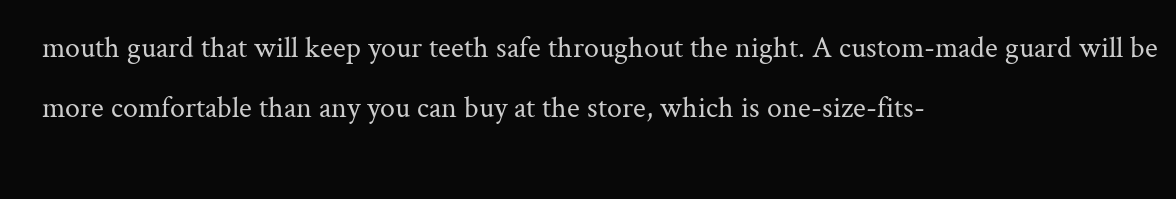mouth guard that will keep your teeth safe throughout the night. A custom-made guard will be more comfortable than any you can buy at the store, which is one-size-fits-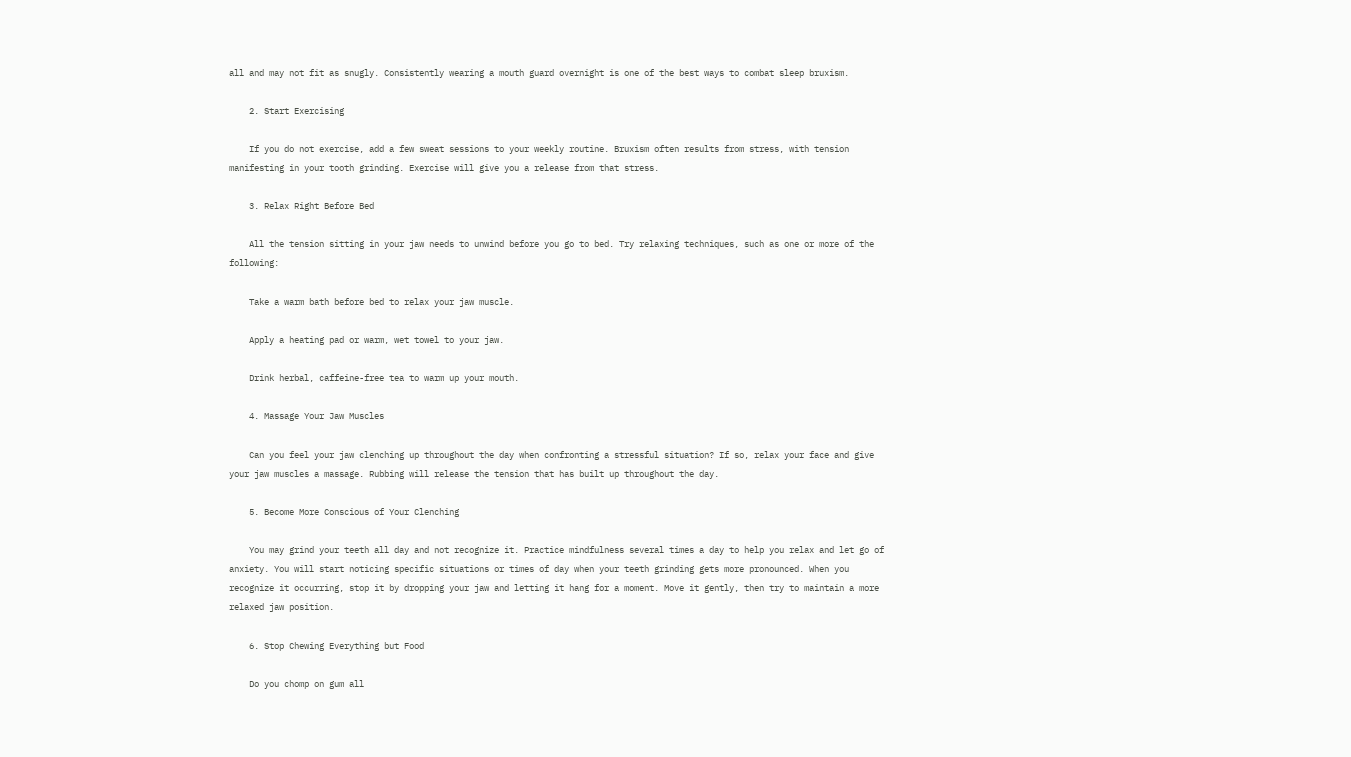all and may not fit as snugly. Consistently wearing a mouth guard overnight is one of the best ways to combat sleep bruxism.

    2. Start Exercising

    If you do not exercise, add a few sweat sessions to your weekly routine. Bruxism often results from stress, with tension manifesting in your tooth grinding. Exercise will give you a release from that stress.

    3. Relax Right Before Bed

    All the tension sitting in your jaw needs to unwind before you go to bed. Try relaxing techniques, such as one or more of the following:

    Take a warm bath before bed to relax your jaw muscle.

    Apply a heating pad or warm, wet towel to your jaw.

    Drink herbal, caffeine-free tea to warm up your mouth.

    4. Massage Your Jaw Muscles

    Can you feel your jaw clenching up throughout the day when confronting a stressful situation? If so, relax your face and give your jaw muscles a massage. Rubbing will release the tension that has built up throughout the day.

    5. Become More Conscious of Your Clenching

    You may grind your teeth all day and not recognize it. Practice mindfulness several times a day to help you relax and let go of anxiety. You will start noticing specific situations or times of day when your teeth grinding gets more pronounced. When you recognize it occurring, stop it by dropping your jaw and letting it hang for a moment. Move it gently, then try to maintain a more relaxed jaw position.

    6. Stop Chewing Everything but Food

    Do you chomp on gum all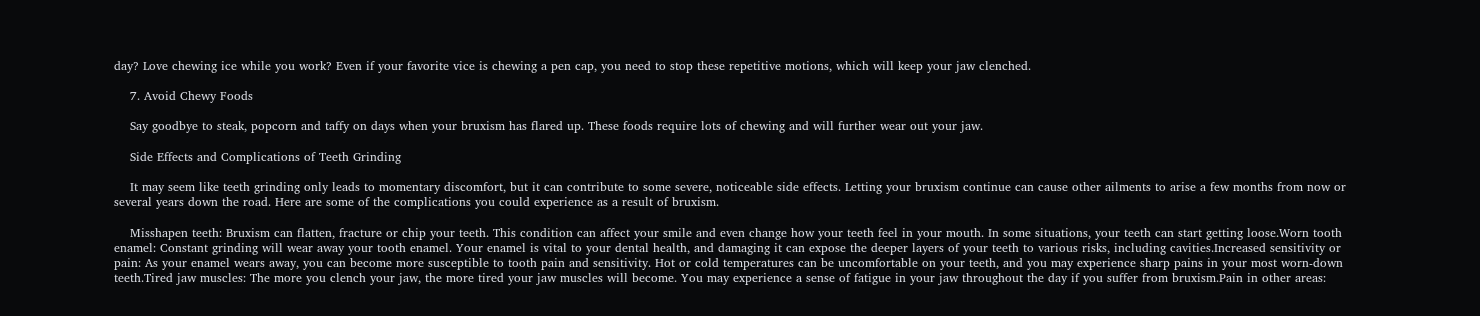day? Love chewing ice while you work? Even if your favorite vice is chewing a pen cap, you need to stop these repetitive motions, which will keep your jaw clenched.

    7. Avoid Chewy Foods

    Say goodbye to steak, popcorn and taffy on days when your bruxism has flared up. These foods require lots of chewing and will further wear out your jaw.

    Side Effects and Complications of Teeth Grinding

    It may seem like teeth grinding only leads to momentary discomfort, but it can contribute to some severe, noticeable side effects. Letting your bruxism continue can cause other ailments to arise a few months from now or several years down the road. Here are some of the complications you could experience as a result of bruxism.

    Misshapen teeth: Bruxism can flatten, fracture or chip your teeth. This condition can affect your smile and even change how your teeth feel in your mouth. In some situations, your teeth can start getting loose.Worn tooth enamel: Constant grinding will wear away your tooth enamel. Your enamel is vital to your dental health, and damaging it can expose the deeper layers of your teeth to various risks, including cavities.Increased sensitivity or pain: As your enamel wears away, you can become more susceptible to tooth pain and sensitivity. Hot or cold temperatures can be uncomfortable on your teeth, and you may experience sharp pains in your most worn-down teeth.Tired jaw muscles: The more you clench your jaw, the more tired your jaw muscles will become. You may experience a sense of fatigue in your jaw throughout the day if you suffer from bruxism.Pain in other areas: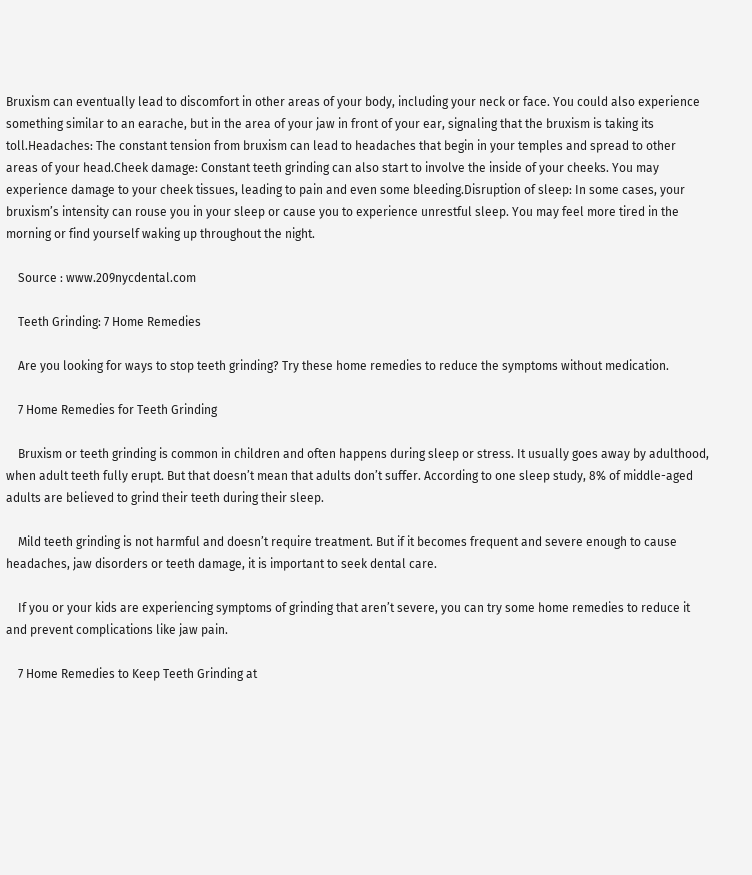Bruxism can eventually lead to discomfort in other areas of your body, including your neck or face. You could also experience something similar to an earache, but in the area of your jaw in front of your ear, signaling that the bruxism is taking its toll.Headaches: The constant tension from bruxism can lead to headaches that begin in your temples and spread to other areas of your head.Cheek damage: Constant teeth grinding can also start to involve the inside of your cheeks. You may experience damage to your cheek tissues, leading to pain and even some bleeding.Disruption of sleep: In some cases, your bruxism’s intensity can rouse you in your sleep or cause you to experience unrestful sleep. You may feel more tired in the morning or find yourself waking up throughout the night.

    Source : www.209nycdental.com

    Teeth Grinding: 7 Home Remedies

    Are you looking for ways to stop teeth grinding? Try these home remedies to reduce the symptoms without medication.

    7 Home Remedies for Teeth Grinding

    Bruxism or teeth grinding is common in children and often happens during sleep or stress. It usually goes away by adulthood, when adult teeth fully erupt. But that doesn’t mean that adults don’t suffer. According to one sleep study, 8% of middle-aged adults are believed to grind their teeth during their sleep.

    Mild teeth grinding is not harmful and doesn’t require treatment. But if it becomes frequent and severe enough to cause headaches, jaw disorders or teeth damage, it is important to seek dental care.

    If you or your kids are experiencing symptoms of grinding that aren’t severe, you can try some home remedies to reduce it and prevent complications like jaw pain.

    7 Home Remedies to Keep Teeth Grinding at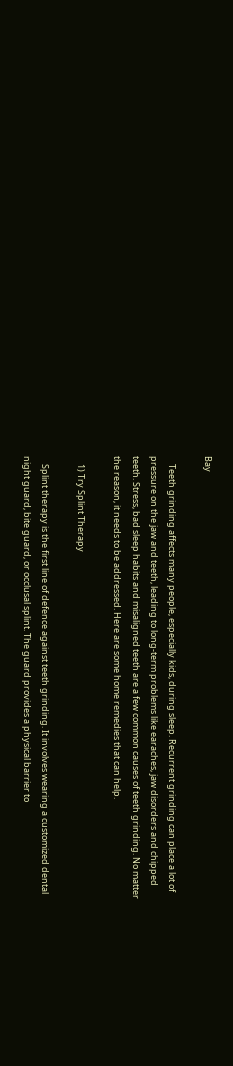Bay

    Teeth grinding affects many people, especially kids, during sleep. Recurrent grinding can place a lot of pressure on the jaw and teeth, leading to long-term problems like earaches, jaw disorders and chipped teeth. Stress, bad sleep habits and misaligned teeth are a few common causes of teeth grinding. No matter the reason, it needs to be addressed. Here are some home remedies that can help.

    1) Try Splint Therapy

    Splint therapy is the first line of defence against teeth grinding. It involves wearing a customized dental night guard, bite guard, or occlusal splint. The guard provides a physical barrier to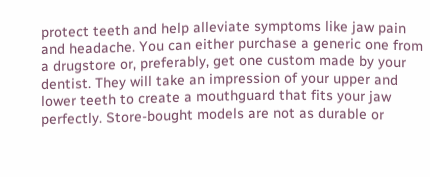protect teeth and help alleviate symptoms like jaw pain and headache. You can either purchase a generic one from a drugstore or, preferably, get one custom made by your dentist. They will take an impression of your upper and lower teeth to create a mouthguard that fits your jaw perfectly. Store-bought models are not as durable or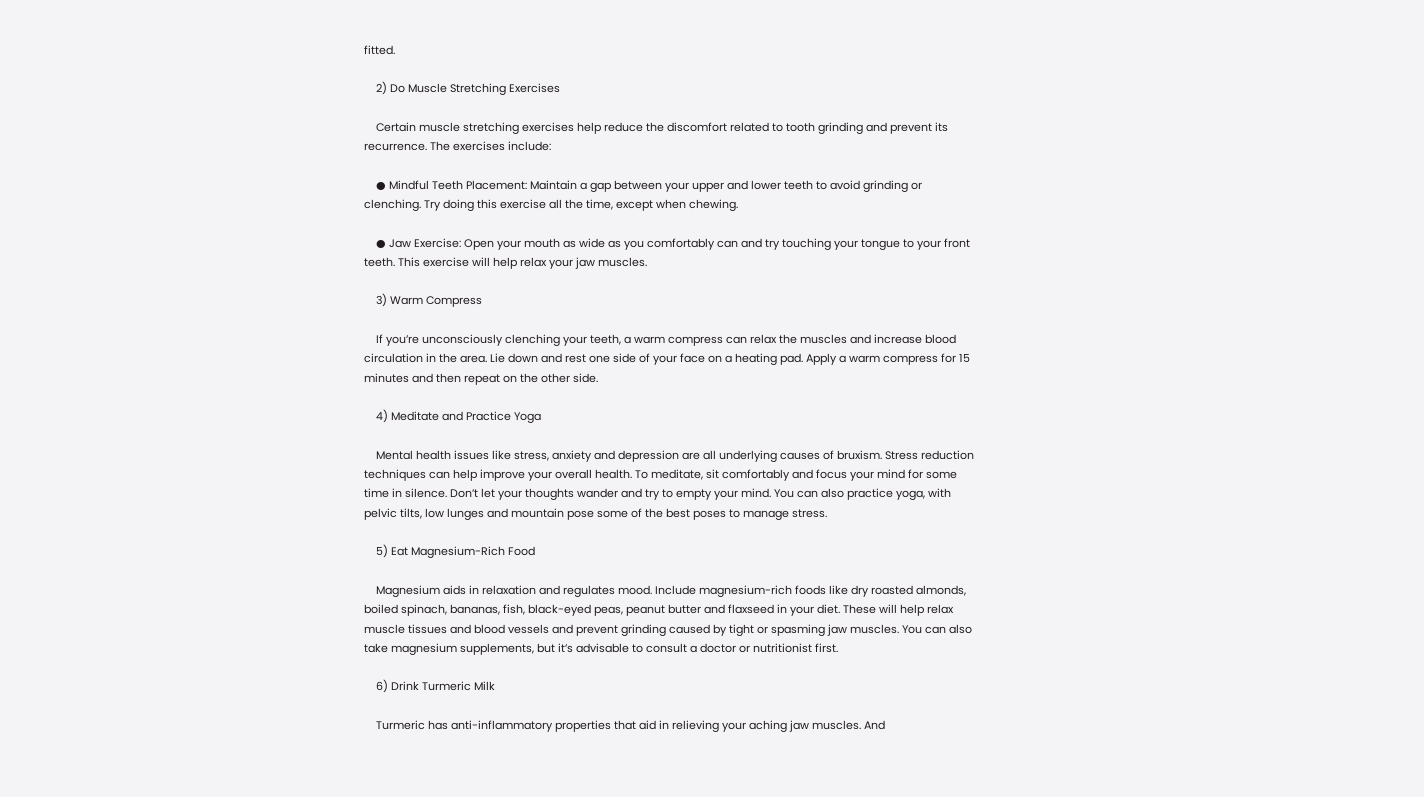fitted.

    2) Do Muscle Stretching Exercises

    Certain muscle stretching exercises help reduce the discomfort related to tooth grinding and prevent its recurrence. The exercises include:

    ● Mindful Teeth Placement: Maintain a gap between your upper and lower teeth to avoid grinding or clenching. Try doing this exercise all the time, except when chewing.

    ● Jaw Exercise: Open your mouth as wide as you comfortably can and try touching your tongue to your front teeth. This exercise will help relax your jaw muscles.

    3) Warm Compress

    If you’re unconsciously clenching your teeth, a warm compress can relax the muscles and increase blood circulation in the area. Lie down and rest one side of your face on a heating pad. Apply a warm compress for 15 minutes and then repeat on the other side.

    4) Meditate and Practice Yoga

    Mental health issues like stress, anxiety and depression are all underlying causes of bruxism. Stress reduction techniques can help improve your overall health. To meditate, sit comfortably and focus your mind for some time in silence. Don’t let your thoughts wander and try to empty your mind. You can also practice yoga, with pelvic tilts, low lunges and mountain pose some of the best poses to manage stress.

    5) Eat Magnesium-Rich Food

    Magnesium aids in relaxation and regulates mood. Include magnesium-rich foods like dry roasted almonds, boiled spinach, bananas, fish, black-eyed peas, peanut butter and flaxseed in your diet. These will help relax muscle tissues and blood vessels and prevent grinding caused by tight or spasming jaw muscles. You can also take magnesium supplements, but it’s advisable to consult a doctor or nutritionist first.

    6) Drink Turmeric Milk

    Turmeric has anti-inflammatory properties that aid in relieving your aching jaw muscles. And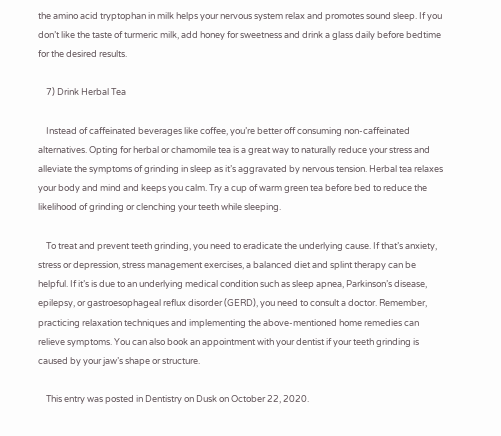the amino acid tryptophan in milk helps your nervous system relax and promotes sound sleep. If you don’t like the taste of turmeric milk, add honey for sweetness and drink a glass daily before bedtime for the desired results.

    7) Drink Herbal Tea

    Instead of caffeinated beverages like coffee, you’re better off consuming non-caffeinated alternatives. Opting for herbal or chamomile tea is a great way to naturally reduce your stress and alleviate the symptoms of grinding in sleep as it’s aggravated by nervous tension. Herbal tea relaxes your body and mind and keeps you calm. Try a cup of warm green tea before bed to reduce the likelihood of grinding or clenching your teeth while sleeping.

    To treat and prevent teeth grinding, you need to eradicate the underlying cause. If that’s anxiety, stress or depression, stress management exercises, a balanced diet and splint therapy can be helpful. If it’s is due to an underlying medical condition such as sleep apnea, Parkinson’s disease, epilepsy, or gastroesophageal reflux disorder (GERD), you need to consult a doctor. Remember, practicing relaxation techniques and implementing the above-mentioned home remedies can relieve symptoms. You can also book an appointment with your dentist if your teeth grinding is caused by your jaw’s shape or structure.

    This entry was posted in Dentistry on Dusk on October 22, 2020.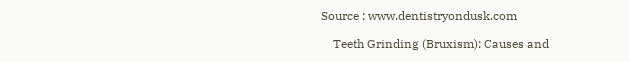Source : www.dentistryondusk.com

    Teeth Grinding (Bruxism): Causes and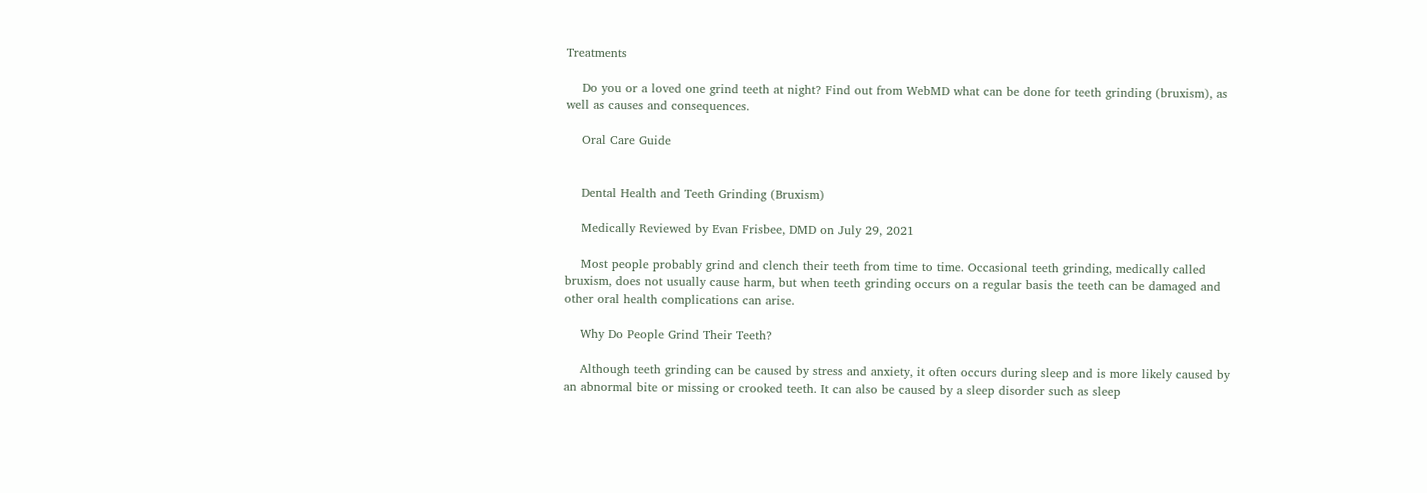Treatments

    Do you or a loved one grind teeth at night? Find out from WebMD what can be done for teeth grinding (bruxism), as well as causes and consequences.

    Oral Care Guide


    Dental Health and Teeth Grinding (Bruxism)

    Medically Reviewed by Evan Frisbee, DMD on July 29, 2021

    Most people probably grind and clench their teeth from time to time. Occasional teeth grinding, medically called bruxism, does not usually cause harm, but when teeth grinding occurs on a regular basis the teeth can be damaged and other oral health complications can arise.

    Why Do People Grind Their Teeth?

    Although teeth grinding can be caused by stress and anxiety, it often occurs during sleep and is more likely caused by an abnormal bite or missing or crooked teeth. It can also be caused by a sleep disorder such as sleep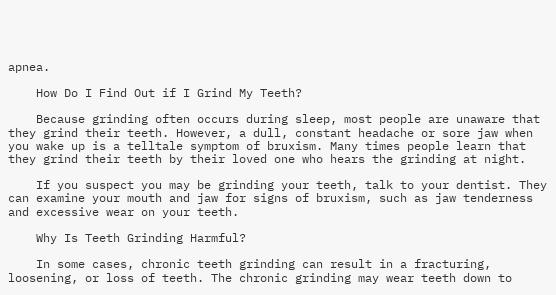apnea.

    How Do I Find Out if I Grind My Teeth?

    Because grinding often occurs during sleep, most people are unaware that they grind their teeth. However, a dull, constant headache or sore jaw when you wake up is a telltale symptom of bruxism. Many times people learn that they grind their teeth by their loved one who hears the grinding at night.

    If you suspect you may be grinding your teeth, talk to your dentist. They can examine your mouth and jaw for signs of bruxism, such as jaw tenderness and excessive wear on your teeth.

    Why Is Teeth Grinding Harmful?

    In some cases, chronic teeth grinding can result in a fracturing, loosening, or loss of teeth. The chronic grinding may wear teeth down to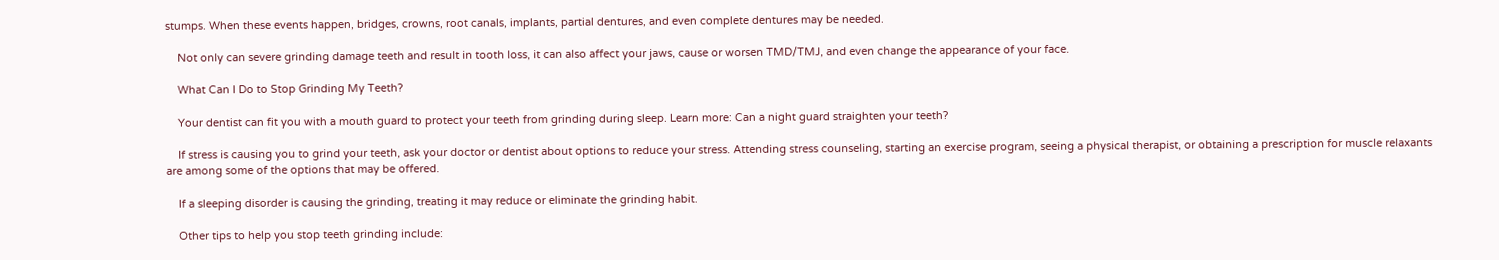stumps. When these events happen, bridges, crowns, root canals, implants, partial dentures, and even complete dentures may be needed.

    Not only can severe grinding damage teeth and result in tooth loss, it can also affect your jaws, cause or worsen TMD/TMJ, and even change the appearance of your face.

    What Can I Do to Stop Grinding My Teeth?

    Your dentist can fit you with a mouth guard to protect your teeth from grinding during sleep. Learn more: Can a night guard straighten your teeth?

    If stress is causing you to grind your teeth, ask your doctor or dentist about options to reduce your stress. Attending stress counseling, starting an exercise program, seeing a physical therapist, or obtaining a prescription for muscle relaxants are among some of the options that may be offered.

    If a sleeping disorder is causing the grinding, treating it may reduce or eliminate the grinding habit.

    Other tips to help you stop teeth grinding include: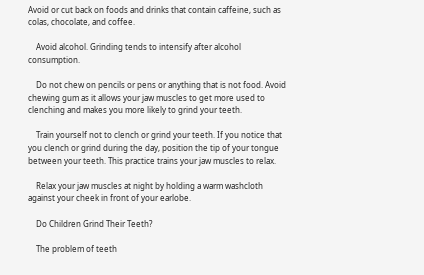Avoid or cut back on foods and drinks that contain caffeine, such as colas, chocolate, and coffee.

    Avoid alcohol. Grinding tends to intensify after alcohol consumption.

    Do not chew on pencils or pens or anything that is not food. Avoid chewing gum as it allows your jaw muscles to get more used to clenching and makes you more likely to grind your teeth.

    Train yourself not to clench or grind your teeth. If you notice that you clench or grind during the day, position the tip of your tongue between your teeth. This practice trains your jaw muscles to relax.

    Relax your jaw muscles at night by holding a warm washcloth against your cheek in front of your earlobe.

    Do Children Grind Their Teeth?

    The problem of teeth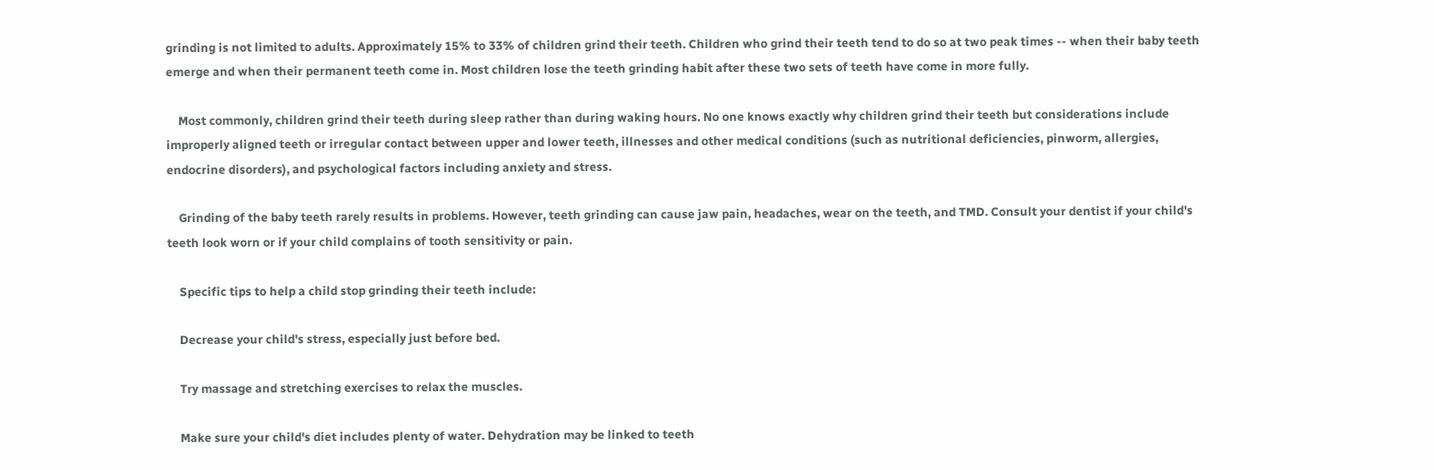grinding is not limited to adults. Approximately 15% to 33% of children grind their teeth. Children who grind their teeth tend to do so at two peak times -- when their baby teeth emerge and when their permanent teeth come in. Most children lose the teeth grinding habit after these two sets of teeth have come in more fully.

    Most commonly, children grind their teeth during sleep rather than during waking hours. No one knows exactly why children grind their teeth but considerations include improperly aligned teeth or irregular contact between upper and lower teeth, illnesses and other medical conditions (such as nutritional deficiencies, pinworm, allergies, endocrine disorders), and psychological factors including anxiety and stress.

    Grinding of the baby teeth rarely results in problems. However, teeth grinding can cause jaw pain, headaches, wear on the teeth, and TMD. Consult your dentist if your child's teeth look worn or if your child complains of tooth sensitivity or pain.

    Specific tips to help a child stop grinding their teeth include:

    Decrease your child's stress, especially just before bed.

    Try massage and stretching exercises to relax the muscles.

    Make sure your child's diet includes plenty of water. Dehydration may be linked to teeth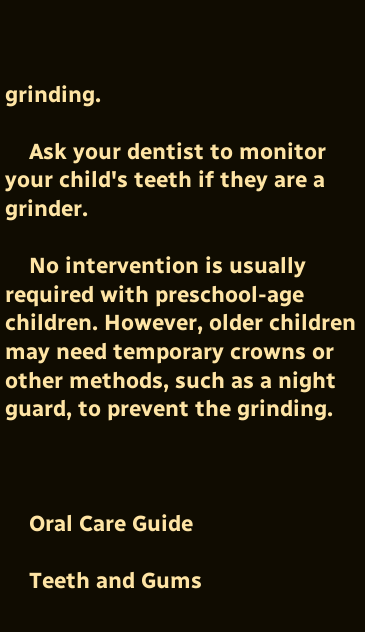grinding.

    Ask your dentist to monitor your child's teeth if they are a grinder.

    No intervention is usually required with preschool-age children. However, older children may need temporary crowns or other methods, such as a night guard, to prevent the grinding.



    Oral Care Guide

    Teeth and Gums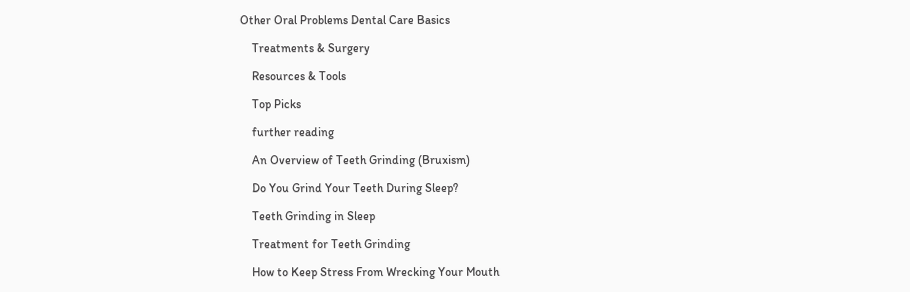Other Oral Problems Dental Care Basics

    Treatments & Surgery

    Resources & Tools

    Top Picks

    further reading

    An Overview of Teeth Grinding (Bruxism)

    Do You Grind Your Teeth During Sleep?

    Teeth Grinding in Sleep

    Treatment for Teeth Grinding

    How to Keep Stress From Wrecking Your Mouth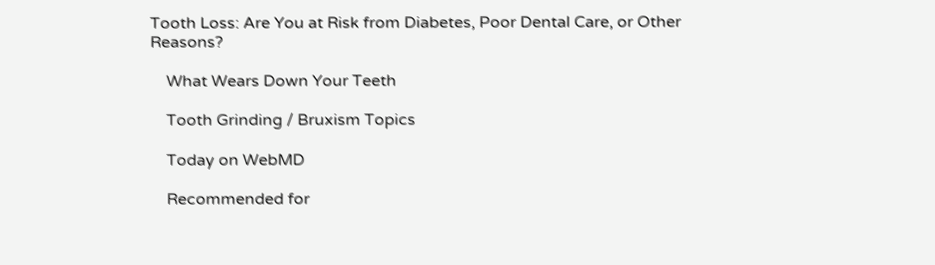Tooth Loss: Are You at Risk from Diabetes, Poor Dental Care, or Other Reasons?

    What Wears Down Your Teeth

    Tooth Grinding / Bruxism Topics

    Today on WebMD

    Recommended for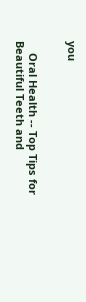you


    Oral Health -- Top Tips for Beautiful Teeth and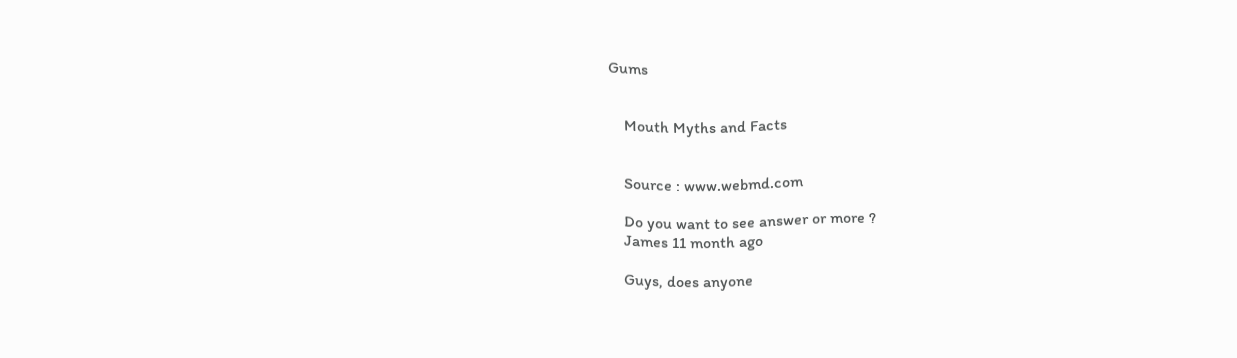Gums


    Mouth Myths and Facts


    Source : www.webmd.com

    Do you want to see answer or more ?
    James 11 month ago

    Guys, does anyone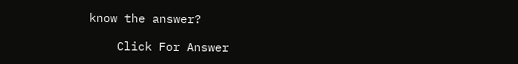know the answer?

    Click For Answer